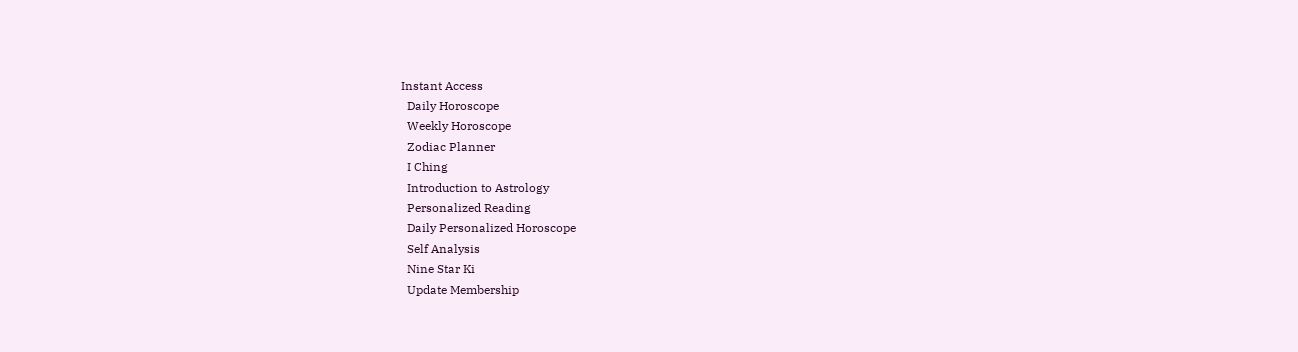Instant Access
  Daily Horoscope
  Weekly Horoscope
  Zodiac Planner
  I Ching
  Introduction to Astrology
  Personalized Reading
  Daily Personalized Horoscope
  Self Analysis
  Nine Star Ki
  Update Membership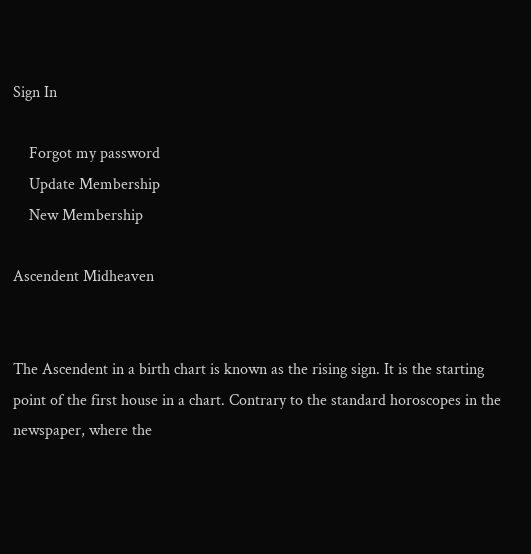Sign In

    Forgot my password
    Update Membership
    New Membership

Ascendent Midheaven


The Ascendent in a birth chart is known as the rising sign. It is the starting point of the first house in a chart. Contrary to the standard horoscopes in the newspaper, where the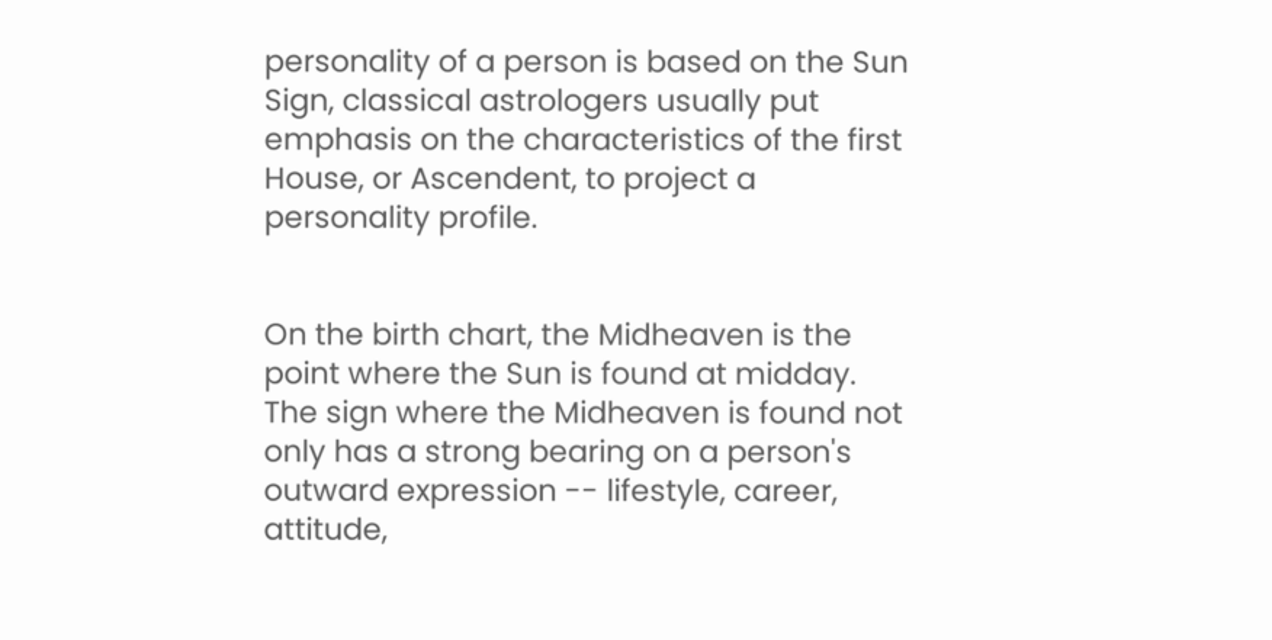personality of a person is based on the Sun Sign, classical astrologers usually put emphasis on the characteristics of the first House, or Ascendent, to project a personality profile.


On the birth chart, the Midheaven is the point where the Sun is found at midday. The sign where the Midheaven is found not only has a strong bearing on a person's outward expression -- lifestyle, career, attitude,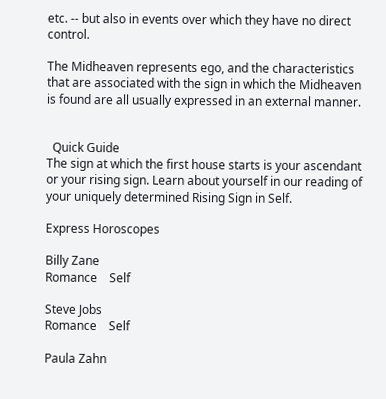etc. -- but also in events over which they have no direct control.

The Midheaven represents ego, and the characteristics that are associated with the sign in which the Midheaven is found are all usually expressed in an external manner.


  Quick Guide
The sign at which the first house starts is your ascendant or your rising sign. Learn about yourself in our reading of your uniquely determined Rising Sign in Self.

Express Horoscopes

Billy Zane
Romance    Self

Steve Jobs
Romance    Self

Paula Zahn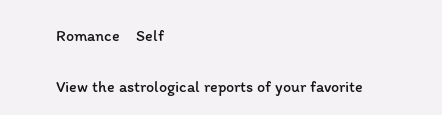Romance    Self

View the astrological reports of your favorite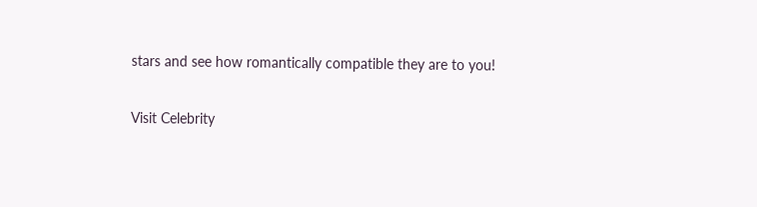stars and see how romantically compatible they are to you!

Visit Celebrity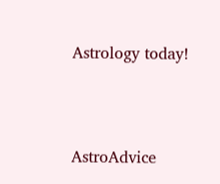Astrology today!



AstroAdvice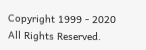Copyright 1999 - 2020 All Rights Reserved.